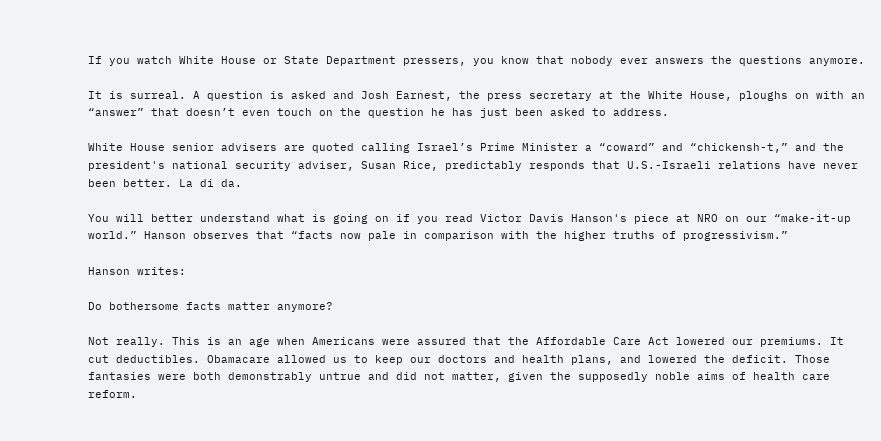If you watch White House or State Department pressers, you know that nobody ever answers the questions anymore.

It is surreal. A question is asked and Josh Earnest, the press secretary at the White House, ploughs on with an “answer” that doesn’t even touch on the question he has just been asked to address.

White House senior advisers are quoted calling Israel’s Prime Minister a “coward” and “chickensh-t,” and the president's national security adviser, Susan Rice, predictably responds that U.S.-Israeli relations have never been better. La di da.

You will better understand what is going on if you read Victor Davis Hanson's piece at NRO on our “make-it-up world.” Hanson observes that “facts now pale in comparison with the higher truths of progressivism.”

Hanson writes:

Do bothersome facts matter anymore?

Not really. This is an age when Americans were assured that the Affordable Care Act lowered our premiums. It cut deductibles. Obamacare allowed us to keep our doctors and health plans, and lowered the deficit. Those fantasies were both demonstrably untrue and did not matter, given the supposedly noble aims of health care reform.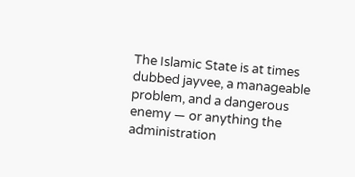The Islamic State is at times dubbed jayvee, a manageable problem, and a dangerous enemy — or anything the administration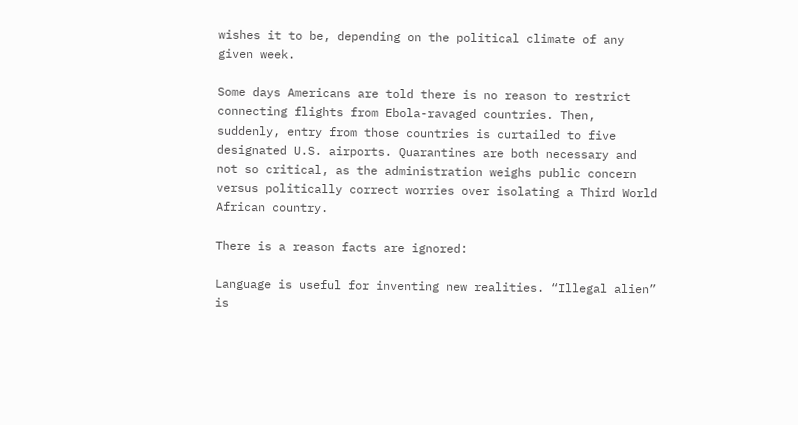wishes it to be, depending on the political climate of any given week.

Some days Americans are told there is no reason to restrict connecting flights from Ebola-ravaged countries. Then, suddenly, entry from those countries is curtailed to five designated U.S. airports. Quarantines are both necessary and not so critical, as the administration weighs public concern versus politically correct worries over isolating a Third World African country.

There is a reason facts are ignored:

Language is useful for inventing new realities. “Illegal alien” is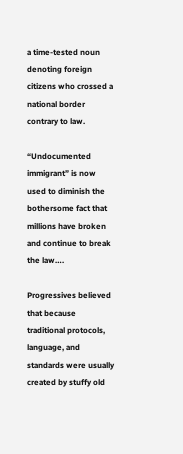a time-tested noun denoting foreign citizens who crossed a national border contrary to law.

“Undocumented immigrant” is now used to diminish the bothersome fact that millions have broken and continue to break the law….

Progressives believed that because traditional protocols, language, and standards were usually created by stuffy old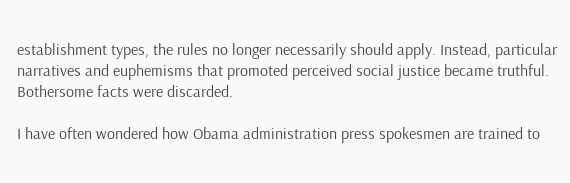establishment types, the rules no longer necessarily should apply. Instead, particular narratives and euphemisms that promoted perceived social justice became truthful. Bothersome facts were discarded.

I have often wondered how Obama administration press spokesmen are trained to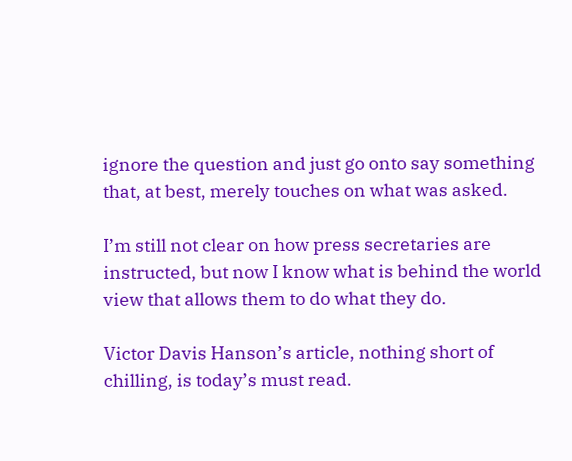ignore the question and just go onto say something that, at best, merely touches on what was asked.

I’m still not clear on how press secretaries are instructed, but now I know what is behind the world view that allows them to do what they do.

Victor Davis Hanson’s article, nothing short of chilling, is today’s must read.